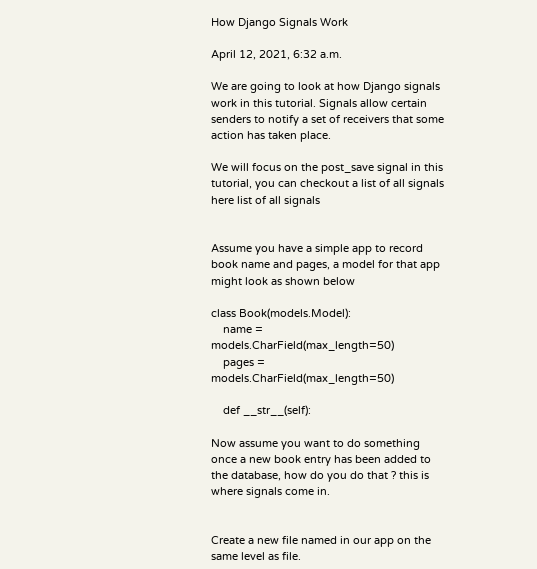How Django Signals Work

April 12, 2021, 6:32 a.m.

We are going to look at how Django signals work in this tutorial. Signals allow certain senders to notify a set of receivers that some action has taken place.

We will focus on the post_save signal in this tutorial, you can checkout a list of all signals here list of all signals


Assume you have a simple app to record book name and pages, a model for that app might look as shown below

class Book(models.Model):
    name = models.CharField(max_length=50)
    pages = models.CharField(max_length=50)

    def __str__(self):

Now assume you want to do something once a new book entry has been added to the database, how do you do that ? this is where signals come in.


Create a new file named in our app on the same level as file.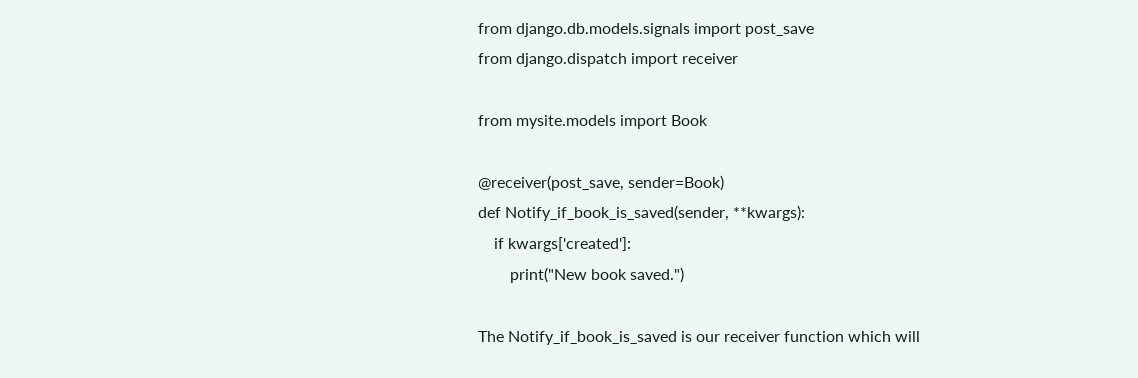from django.db.models.signals import post_save
from django.dispatch import receiver

from mysite.models import Book

@receiver(post_save, sender=Book)
def Notify_if_book_is_saved(sender, **kwargs):
    if kwargs['created']:
        print("New book saved.")

The Notify_if_book_is_saved is our receiver function which will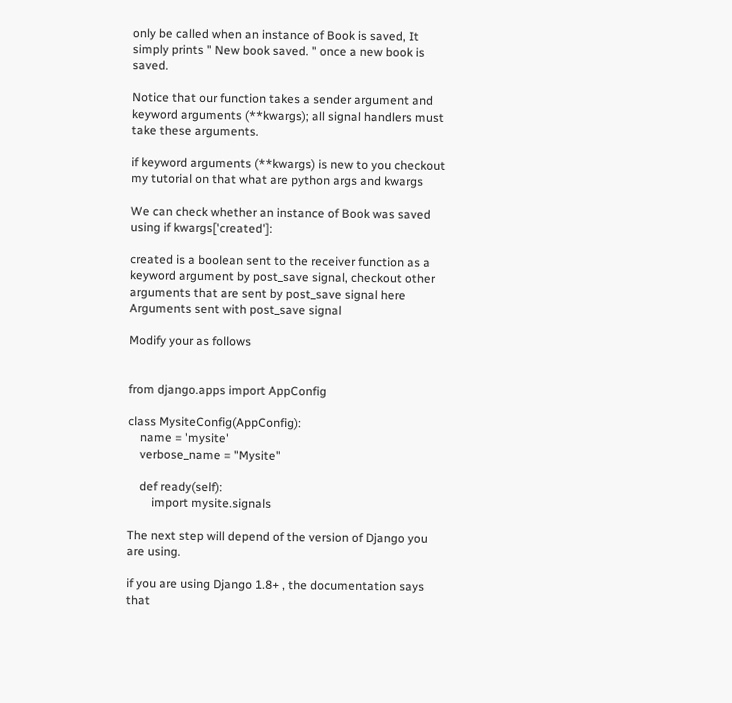only be called when an instance of Book is saved, It simply prints " New book saved. " once a new book is saved.

Notice that our function takes a sender argument and keyword arguments (**kwargs); all signal handlers must take these arguments.

if keyword arguments (**kwargs) is new to you checkout my tutorial on that what are python args and kwargs

We can check whether an instance of Book was saved using if kwargs['created']:

created is a boolean sent to the receiver function as a keyword argument by post_save signal, checkout other arguments that are sent by post_save signal here Arguments sent with post_save signal

Modify your as follows


from django.apps import AppConfig

class MysiteConfig(AppConfig):
    name = 'mysite'
    verbose_name = "Mysite"

    def ready(self):
        import mysite.signals

The next step will depend of the version of Django you are using.

if you are using Django 1.8+ , the documentation says that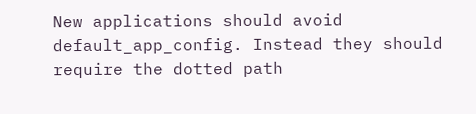New applications should avoid default_app_config. Instead they should require the dotted path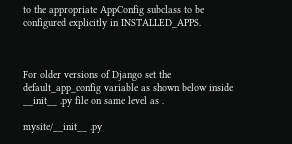to the appropriate AppConfig subclass to be configured explicitly in INSTALLED_APPS.



For older versions of Django set the default_app_config variable as shown below inside __init__ .py file on same level as .

mysite/__init__ .py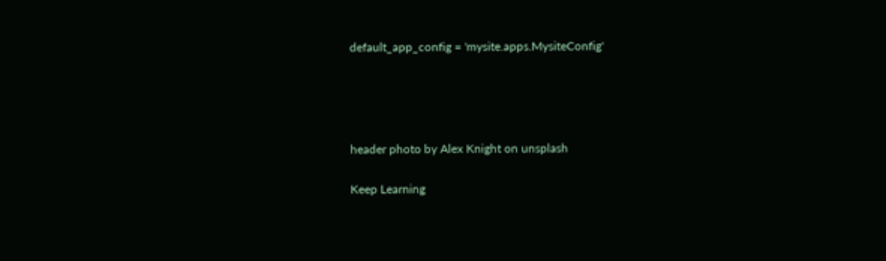default_app_config = 'mysite.apps.MysiteConfig'




header photo by Alex Knight on unsplash

Keep Learning